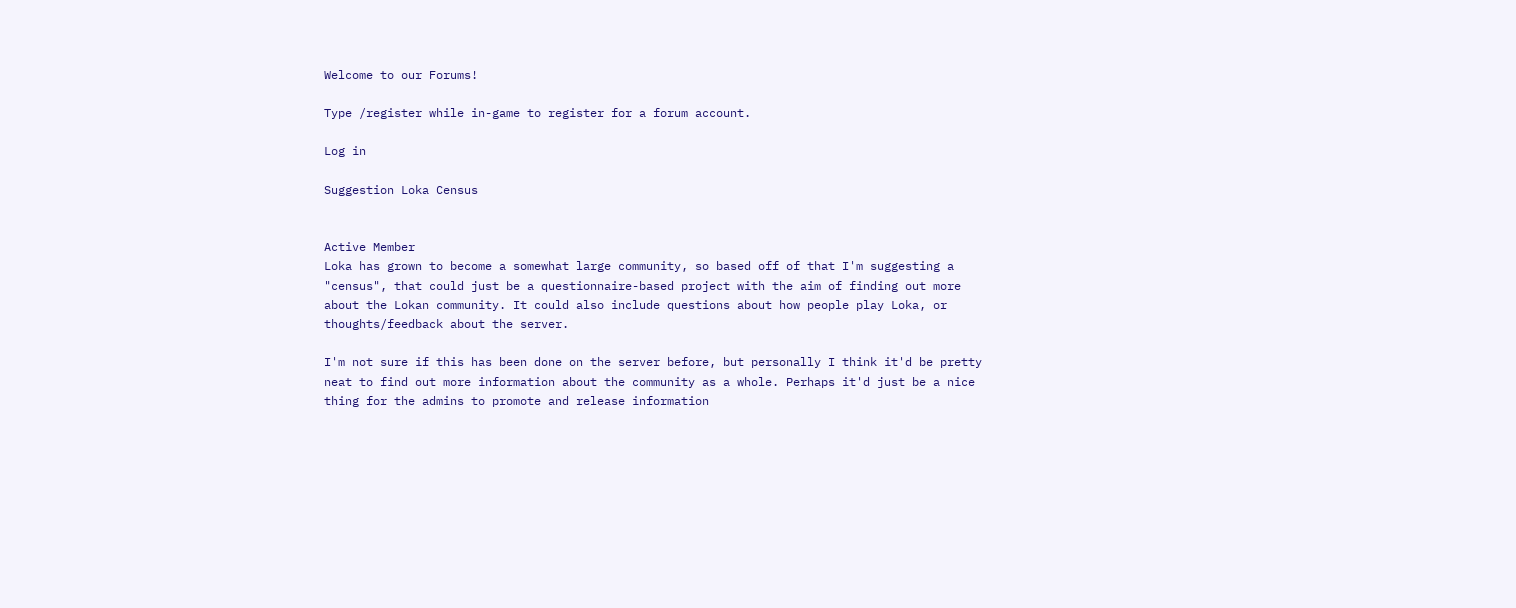Welcome to our Forums!

Type /register while in-game to register for a forum account.

Log in

Suggestion Loka Census


Active Member
Loka has grown to become a somewhat large community, so based off of that I'm suggesting a "census", that could just be a questionnaire-based project with the aim of finding out more about the Lokan community. It could also include questions about how people play Loka, or thoughts/feedback about the server.

I'm not sure if this has been done on the server before, but personally I think it'd be pretty neat to find out more information about the community as a whole. Perhaps it'd just be a nice thing for the admins to promote and release information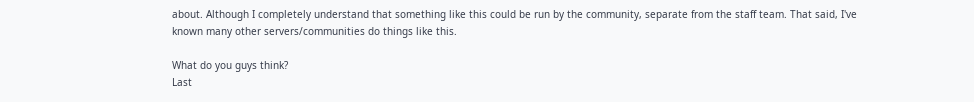about. Although I completely understand that something like this could be run by the community, separate from the staff team. That said, I've known many other servers/communities do things like this.

What do you guys think?
Last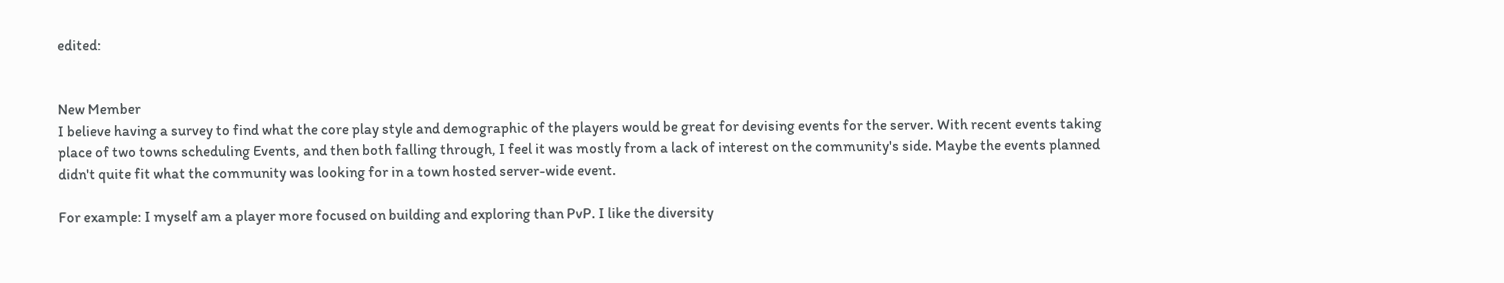edited:


New Member
I believe having a survey to find what the core play style and demographic of the players would be great for devising events for the server. With recent events taking place of two towns scheduling Events, and then both falling through, I feel it was mostly from a lack of interest on the community's side. Maybe the events planned didn't quite fit what the community was looking for in a town hosted server-wide event.

For example: I myself am a player more focused on building and exploring than PvP. I like the diversity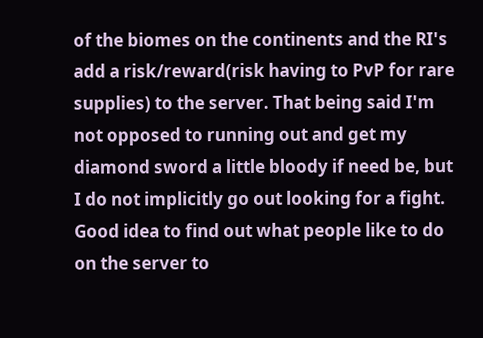of the biomes on the continents and the RI's add a risk/reward(risk having to PvP for rare supplies) to the server. That being said I'm not opposed to running out and get my diamond sword a little bloody if need be, but I do not implicitly go out looking for a fight.
Good idea to find out what people like to do on the server to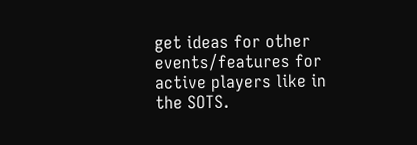get ideas for other events/features for active players like in the SOTS.